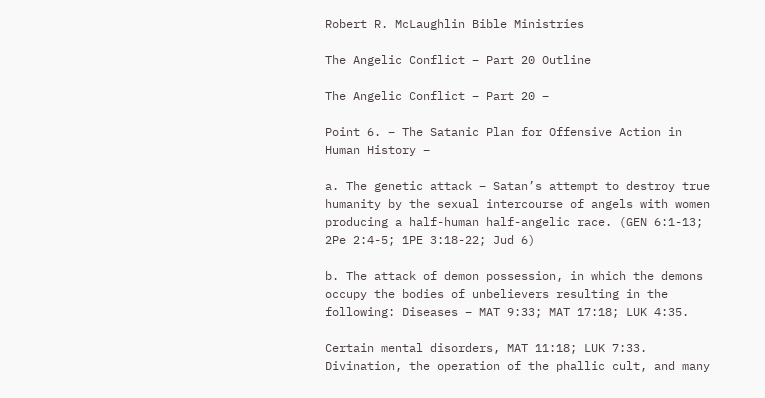Robert R. McLaughlin Bible Ministries

The Angelic Conflict – Part 20 Outline

The Angelic Conflict – Part 20 –

Point 6. – The Satanic Plan for Offensive Action in Human History –

a. The genetic attack – Satan’s attempt to destroy true humanity by the sexual intercourse of angels with women producing a half-human half-angelic race. (GEN 6:1-13; 2Pe 2:4-5; 1PE 3:18-22; Jud 6)

b. The attack of demon possession, in which the demons occupy the bodies of unbelievers resulting in the following: Diseases – MAT 9:33; MAT 17:18; LUK 4:35.

Certain mental disorders, MAT 11:18; LUK 7:33. Divination, the operation of the phallic cult, and many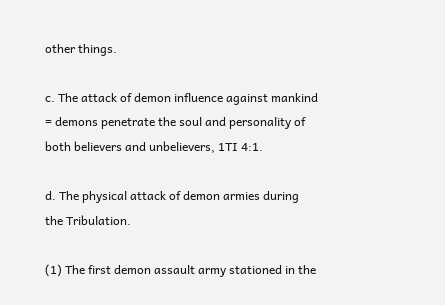other things.

c. The attack of demon influence against mankind = demons penetrate the soul and personality of both believers and unbelievers, 1TI 4:1.

d. The physical attack of demon armies during the Tribulation.

(1) The first demon assault army stationed in the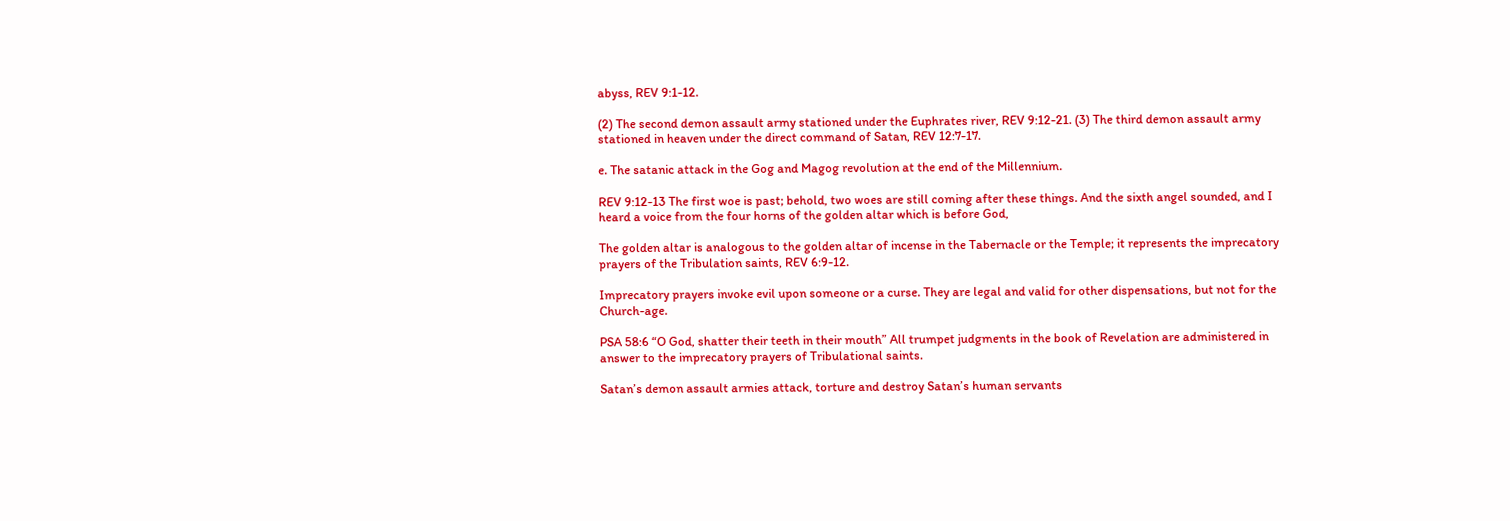abyss, REV 9:1-12.

(2) The second demon assault army stationed under the Euphrates river, REV 9:12-21. (3) The third demon assault army stationed in heaven under the direct command of Satan, REV 12:7-17.

e. The satanic attack in the Gog and Magog revolution at the end of the Millennium.

REV 9:12-13 The first woe is past; behold, two woes are still coming after these things. And the sixth angel sounded, and I heard a voice from the four horns of the golden altar which is before God,

The golden altar is analogous to the golden altar of incense in the Tabernacle or the Temple; it represents the imprecatory prayers of the Tribulation saints, REV 6:9-12.

Imprecatory prayers invoke evil upon someone or a curse. They are legal and valid for other dispensations, but not for the Church-age.

PSA 58:6 “O God, shatter their teeth in their mouth” All trumpet judgments in the book of Revelation are administered in answer to the imprecatory prayers of Tribulational saints.

Satan’s demon assault armies attack, torture and destroy Satan’s human servants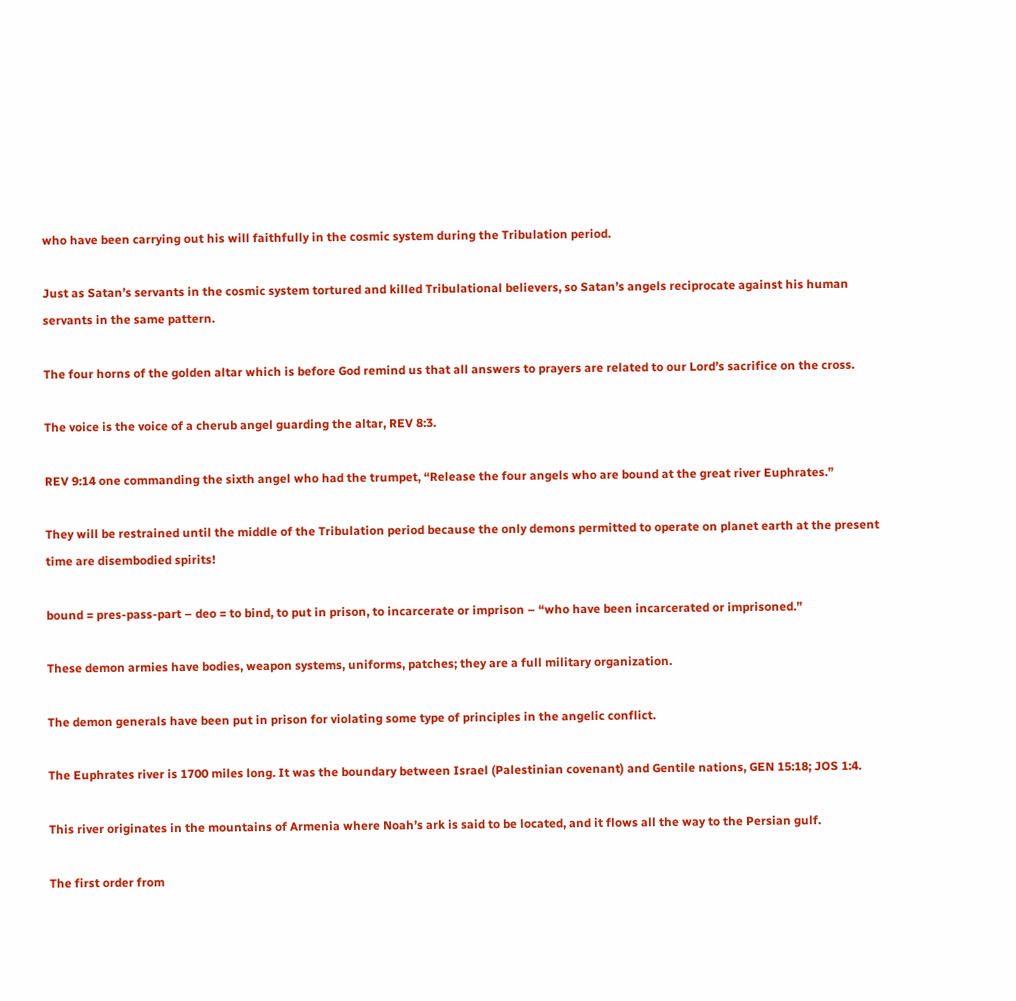who have been carrying out his will faithfully in the cosmic system during the Tribulation period.

Just as Satan’s servants in the cosmic system tortured and killed Tribulational believers, so Satan’s angels reciprocate against his human servants in the same pattern.

The four horns of the golden altar which is before God remind us that all answers to prayers are related to our Lord’s sacrifice on the cross.

The voice is the voice of a cherub angel guarding the altar, REV 8:3.

REV 9:14 one commanding the sixth angel who had the trumpet, “Release the four angels who are bound at the great river Euphrates.”

They will be restrained until the middle of the Tribulation period because the only demons permitted to operate on planet earth at the present time are disembodied spirits!

bound = pres-pass-part – deo = to bind, to put in prison, to incarcerate or imprison – “who have been incarcerated or imprisoned.”

These demon armies have bodies, weapon systems, uniforms, patches; they are a full military organization.

The demon generals have been put in prison for violating some type of principles in the angelic conflict.

The Euphrates river is 1700 miles long. It was the boundary between Israel (Palestinian covenant) and Gentile nations, GEN 15:18; JOS 1:4.

This river originates in the mountains of Armenia where Noah’s ark is said to be located, and it flows all the way to the Persian gulf.

The first order from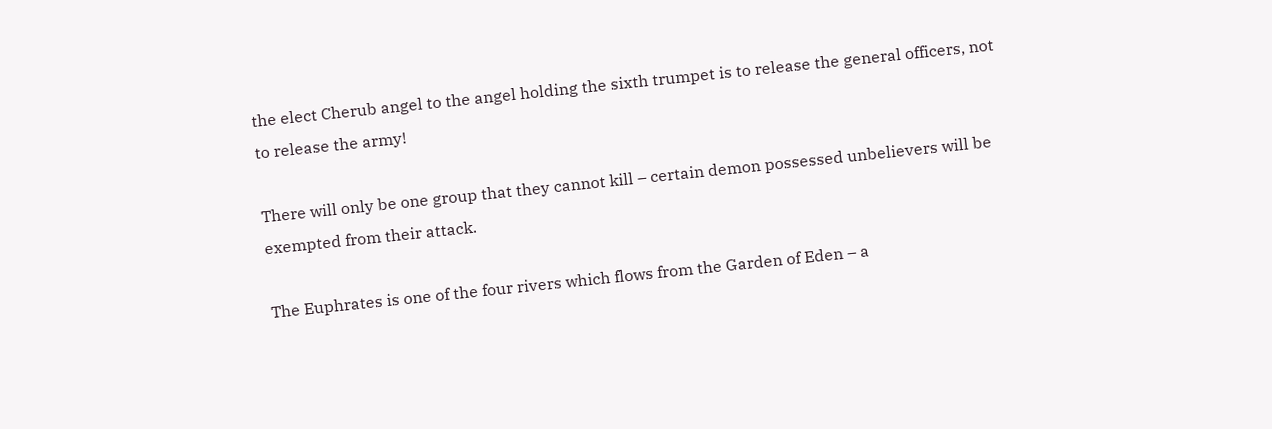the elect Cherub angel to the angel holding the sixth trumpet is to release the general officers, not to release the army!

There will only be one group that they cannot kill – certain demon possessed unbelievers will be exempted from their attack.

The Euphrates is one of the four rivers which flows from the Garden of Eden – a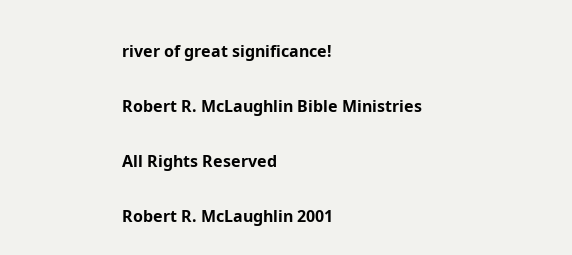river of great significance!

Robert R. McLaughlin Bible Ministries

All Rights Reserved

Robert R. McLaughlin 2001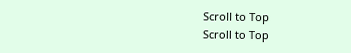Scroll to Top
Scroll to Top